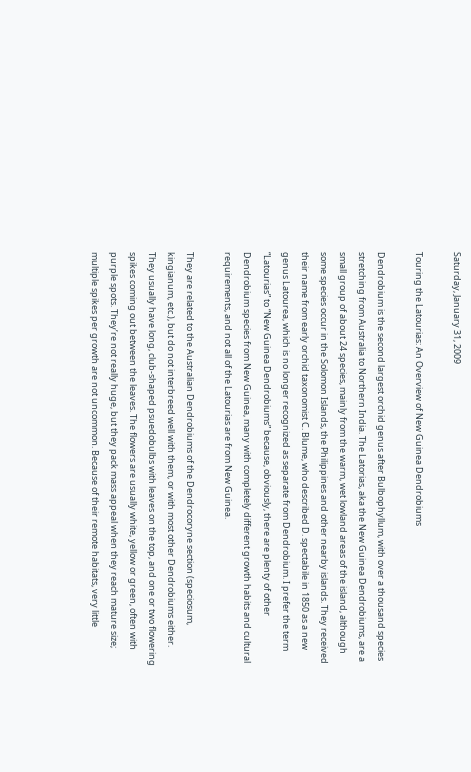Saturday, January 31, 2009

Touring the Latourias: An Overview of New Guinea Dendrobiums

Dendrobium is the second largest orchid genus after Bulbophyllum, with over a thousand species stretching from Australia to Northern India. The Latorias, aka the New Guinea Dendrobiums, are a small group of about 24 species, mainly from the warm, wet lowland areas of the island, although some species occur in the Solomon Islands, the Philippines and other nearby islands. They received their name from early orchid taxonomist C. Blume, who described D. spectabile in 1850 as a new genus Latourea, which is no longer recognized as separate from Dendrobium. I prefer the term “Latourias” to “New Guinea Dendrobiums” because, obviously, there are plenty of other Dendrobium species from New Guinea, many with completely different growth habits and cultural requirements, and not all of the Latourias are from New Guinea.

They are related to the Australian Dendrobiums of the Dendrocoryne section (speciosum, kingianum, etc.), but do not interbreed well with them, or with most other Dendrobiums either. They usually have long, club-shaped psuedobulbs with leaves on the top, and one or two flowering spikes coming out between the leaves. The flowers are usually white, yellow or green, often with purple spots. They’re not really huge, but they pack mass appeal when they reach mature size; multiple spikes per growth are not uncommon. Because of their remote habitats, very little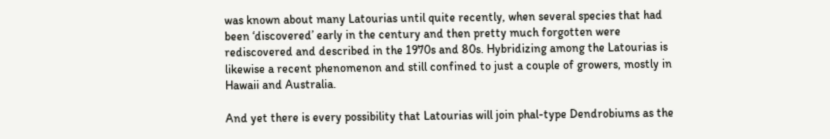was known about many Latourias until quite recently, when several species that had been ‘discovered’ early in the century and then pretty much forgotten were rediscovered and described in the 1970s and 80s. Hybridizing among the Latourias is likewise a recent phenomenon and still confined to just a couple of growers, mostly in Hawaii and Australia.

And yet there is every possibility that Latourias will join phal-type Dendrobiums as the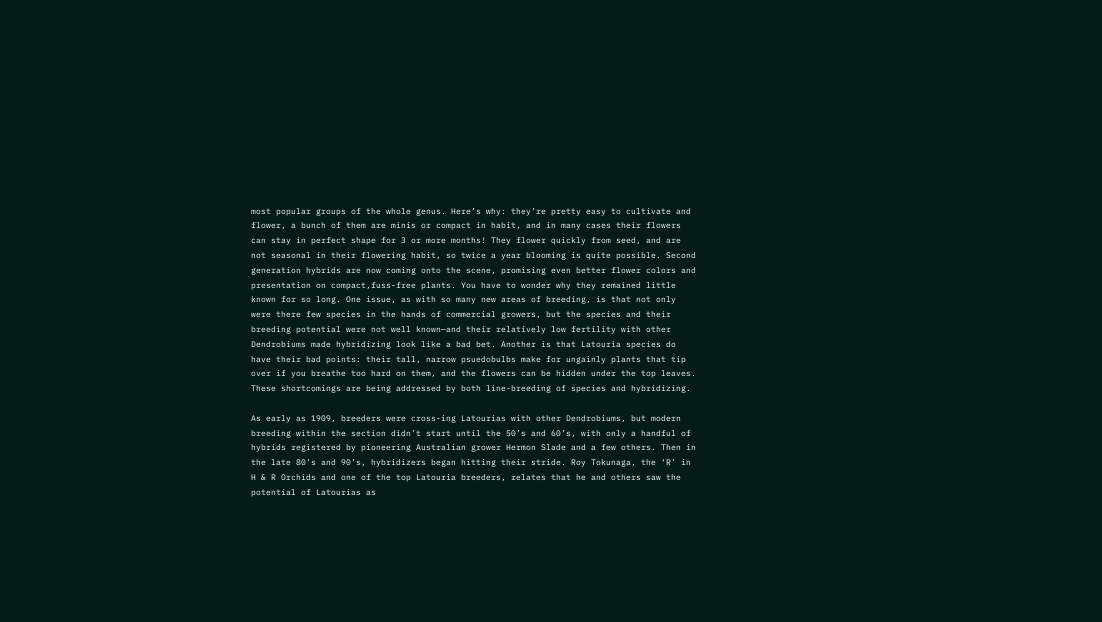most popular groups of the whole genus. Here’s why: they’re pretty easy to cultivate and flower, a bunch of them are minis or compact in habit, and in many cases their flowers can stay in perfect shape for 3 or more months! They flower quickly from seed, and are not seasonal in their flowering habit, so twice a year blooming is quite possible. Second generation hybrids are now coming onto the scene, promising even better flower colors and presentation on compact,fuss-free plants. You have to wonder why they remained little known for so long. One issue, as with so many new areas of breeding, is that not only were there few species in the hands of commercial growers, but the species and their breeding potential were not well known—and their relatively low fertility with other Dendrobiums made hybridizing look like a bad bet. Another is that Latouria species do have their bad points: their tall, narrow psuedobulbs make for ungainly plants that tip over if you breathe too hard on them, and the flowers can be hidden under the top leaves. These shortcomings are being addressed by both line-breeding of species and hybridizing.

As early as 1909, breeders were cross-ing Latourias with other Dendrobiums, but modern breeding within the section didn’t start until the 50’s and 60’s, with only a handful of hybrids registered by pioneering Australian grower Hermon Slade and a few others. Then in the late 80’s and 90’s, hybridizers began hitting their stride. Roy Tokunaga, the ‘R’ in H & R Orchids and one of the top Latouria breeders, relates that he and others saw the potential of Latourias as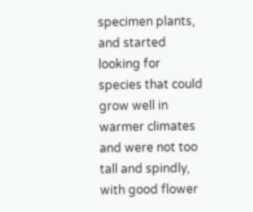specimen plants, and started looking for species that could grow well in warmer climates and were not too tall and spindly, with good flower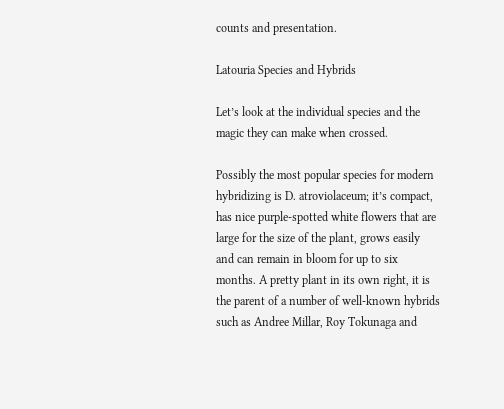counts and presentation.

Latouria Species and Hybrids

Let’s look at the individual species and the magic they can make when crossed.

Possibly the most popular species for modern hybridizing is D. atroviolaceum; it’s compact, has nice purple-spotted white flowers that are large for the size of the plant, grows easily and can remain in bloom for up to six months. A pretty plant in its own right, it is the parent of a number of well-known hybrids such as Andree Millar, Roy Tokunaga and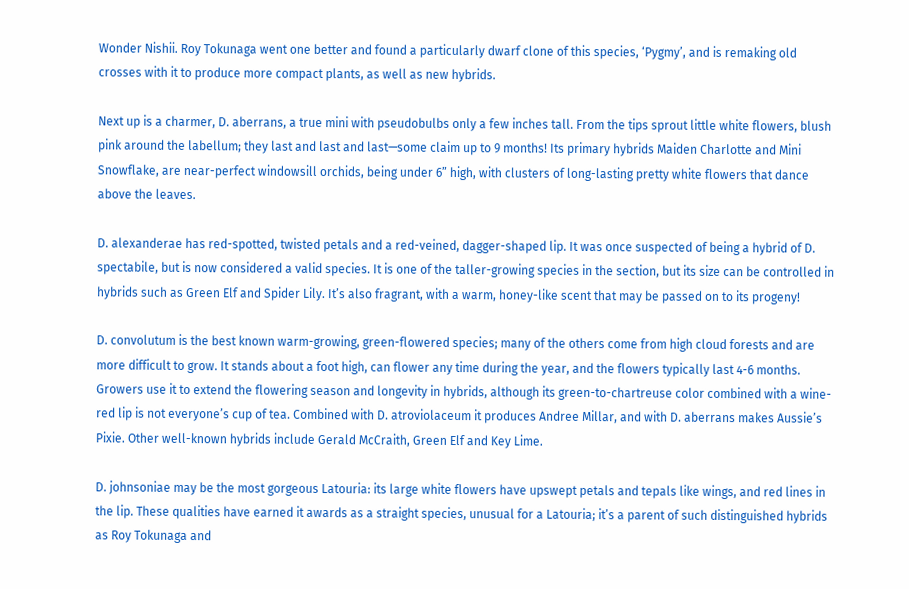Wonder Nishii. Roy Tokunaga went one better and found a particularly dwarf clone of this species, ‘Pygmy’, and is remaking old
crosses with it to produce more compact plants, as well as new hybrids.

Next up is a charmer, D. aberrans, a true mini with pseudobulbs only a few inches tall. From the tips sprout little white flowers, blush pink around the labellum; they last and last and last—some claim up to 9 months! Its primary hybrids Maiden Charlotte and Mini Snowflake, are near-perfect windowsill orchids, being under 6” high, with clusters of long-lasting pretty white flowers that dance above the leaves.

D. alexanderae has red-spotted, twisted petals and a red-veined, dagger-shaped lip. It was once suspected of being a hybrid of D. spectabile, but is now considered a valid species. It is one of the taller-growing species in the section, but its size can be controlled in hybrids such as Green Elf and Spider Lily. It’s also fragrant, with a warm, honey-like scent that may be passed on to its progeny!

D. convolutum is the best known warm-growing, green-flowered species; many of the others come from high cloud forests and are more difficult to grow. It stands about a foot high, can flower any time during the year, and the flowers typically last 4-6 months. Growers use it to extend the flowering season and longevity in hybrids, although its green-to-chartreuse color combined with a wine-red lip is not everyone’s cup of tea. Combined with D. atroviolaceum it produces Andree Millar, and with D. aberrans makes Aussie’s Pixie. Other well-known hybrids include Gerald McCraith, Green Elf and Key Lime.

D. johnsoniae may be the most gorgeous Latouria: its large white flowers have upswept petals and tepals like wings, and red lines in the lip. These qualities have earned it awards as a straight species, unusual for a Latouria; it’s a parent of such distinguished hybrids as Roy Tokunaga and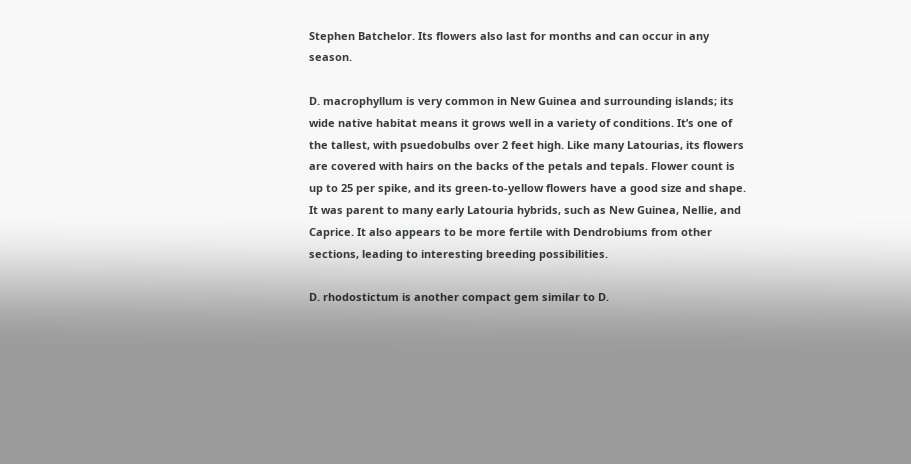Stephen Batchelor. Its flowers also last for months and can occur in any season.

D. macrophyllum is very common in New Guinea and surrounding islands; its wide native habitat means it grows well in a variety of conditions. It’s one of the tallest, with psuedobulbs over 2 feet high. Like many Latourias, its flowers are covered with hairs on the backs of the petals and tepals. Flower count is up to 25 per spike, and its green-to-yellow flowers have a good size and shape. It was parent to many early Latouria hybrids, such as New Guinea, Nellie, and Caprice. It also appears to be more fertile with Dendrobiums from other sections, leading to interesting breeding possibilities.

D. rhodostictum is another compact gem similar to D.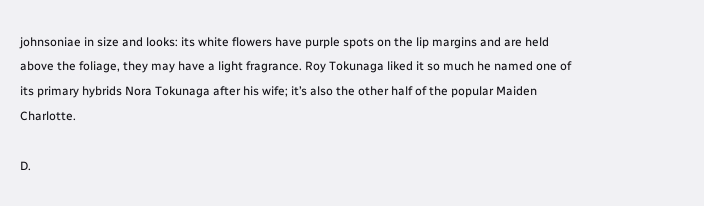johnsoniae in size and looks: its white flowers have purple spots on the lip margins and are held above the foliage, they may have a light fragrance. Roy Tokunaga liked it so much he named one of its primary hybrids Nora Tokunaga after his wife; it’s also the other half of the popular Maiden Charlotte.

D.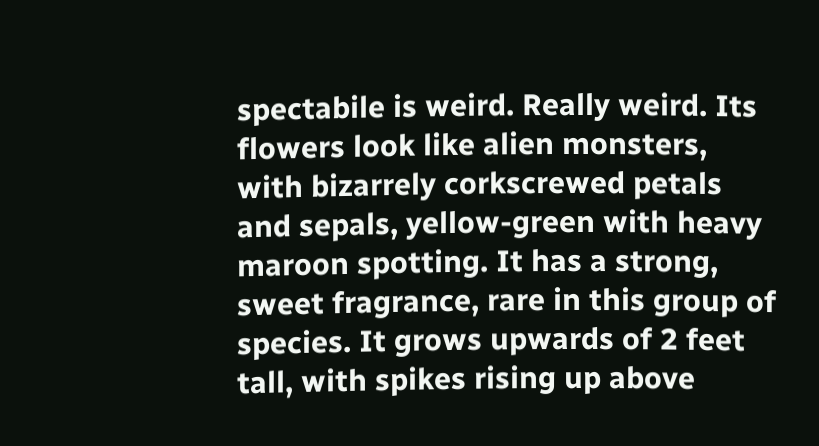spectabile is weird. Really weird. Its flowers look like alien monsters, with bizarrely corkscrewed petals and sepals, yellow-green with heavy maroon spotting. It has a strong, sweet fragrance, rare in this group of species. It grows upwards of 2 feet tall, with spikes rising up above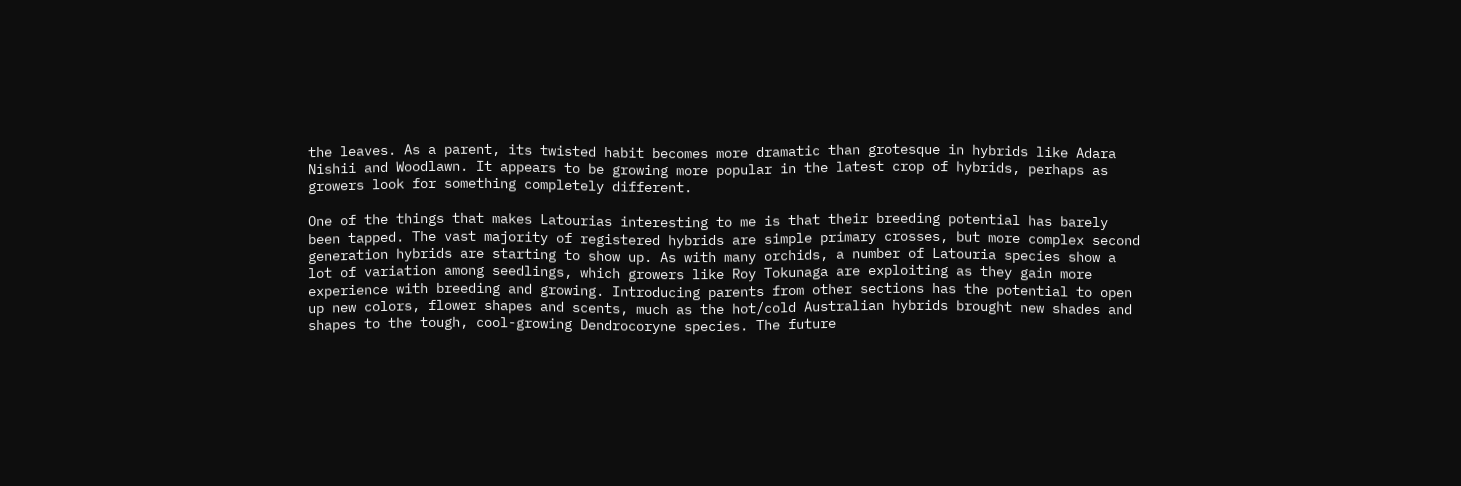the leaves. As a parent, its twisted habit becomes more dramatic than grotesque in hybrids like Adara Nishii and Woodlawn. It appears to be growing more popular in the latest crop of hybrids, perhaps as growers look for something completely different.

One of the things that makes Latourias interesting to me is that their breeding potential has barely been tapped. The vast majority of registered hybrids are simple primary crosses, but more complex second generation hybrids are starting to show up. As with many orchids, a number of Latouria species show a lot of variation among seedlings, which growers like Roy Tokunaga are exploiting as they gain more experience with breeding and growing. Introducing parents from other sections has the potential to open up new colors, flower shapes and scents, much as the hot/cold Australian hybrids brought new shades and shapes to the tough, cool-growing Dendrocoryne species. The future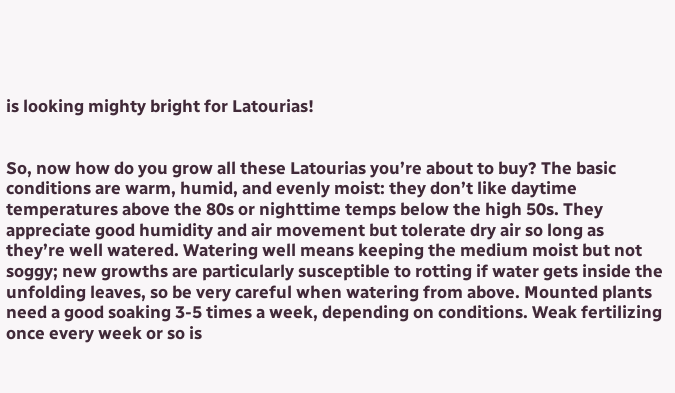is looking mighty bright for Latourias!


So, now how do you grow all these Latourias you’re about to buy? The basic conditions are warm, humid, and evenly moist: they don’t like daytime temperatures above the 80s or nighttime temps below the high 50s. They appreciate good humidity and air movement but tolerate dry air so long as they’re well watered. Watering well means keeping the medium moist but not soggy; new growths are particularly susceptible to rotting if water gets inside the unfolding leaves, so be very careful when watering from above. Mounted plants need a good soaking 3-5 times a week, depending on conditions. Weak fertilizing once every week or so is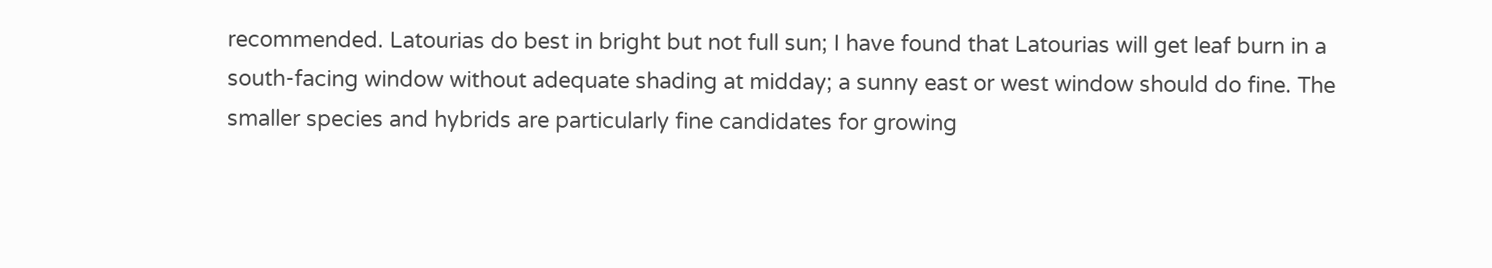recommended. Latourias do best in bright but not full sun; I have found that Latourias will get leaf burn in a south-facing window without adequate shading at midday; a sunny east or west window should do fine. The smaller species and hybrids are particularly fine candidates for growing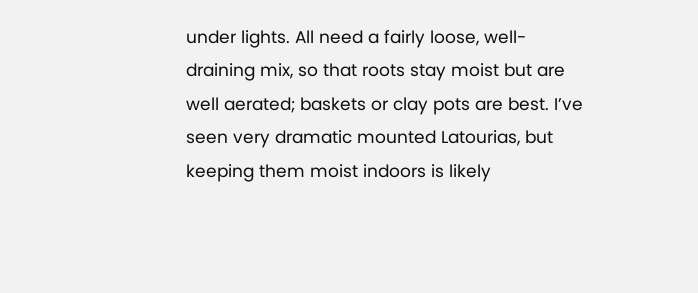under lights. All need a fairly loose, well-draining mix, so that roots stay moist but are well aerated; baskets or clay pots are best. I’ve seen very dramatic mounted Latourias, but keeping them moist indoors is likely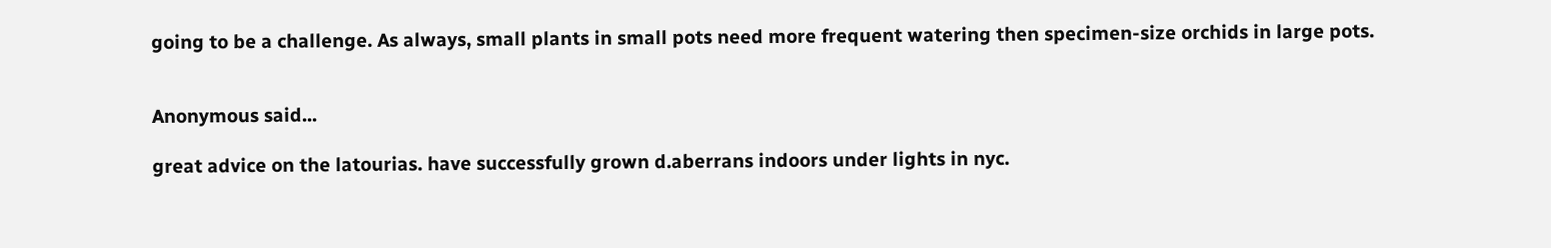going to be a challenge. As always, small plants in small pots need more frequent watering then specimen-size orchids in large pots.


Anonymous said...

great advice on the latourias. have successfully grown d.aberrans indoors under lights in nyc.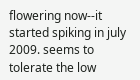flowering now--it started spiking in july 2009. seems to tolerate the low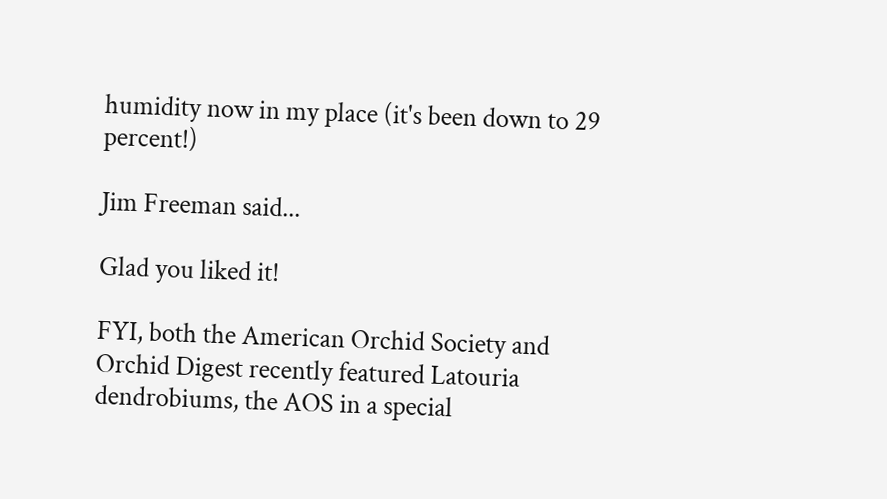humidity now in my place (it's been down to 29 percent!)

Jim Freeman said...

Glad you liked it!

FYI, both the American Orchid Society and Orchid Digest recently featured Latouria dendrobiums, the AOS in a special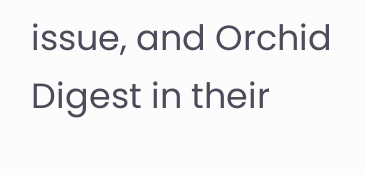issue, and Orchid Digest in their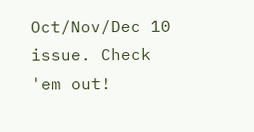Oct/Nov/Dec 10 issue. Check 'em out!